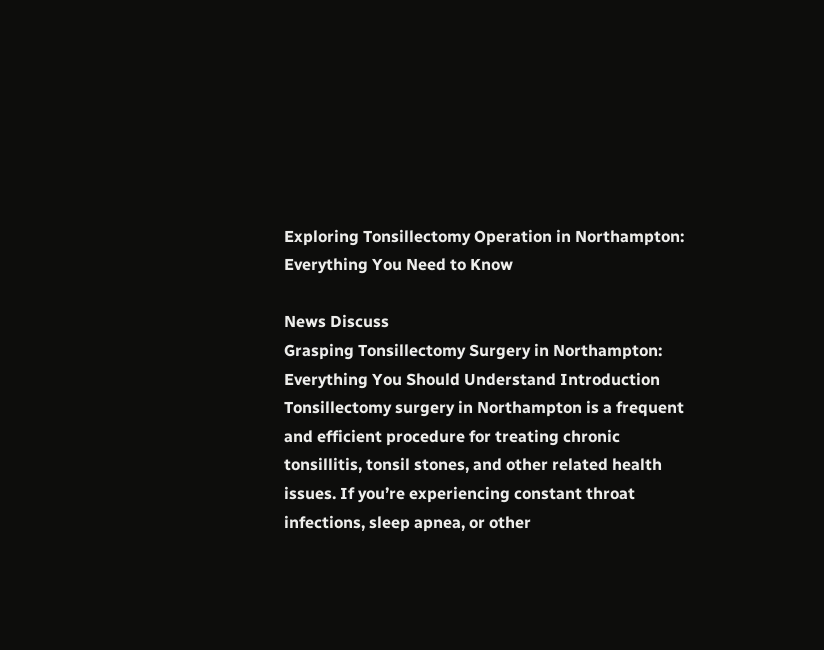Exploring Tonsillectomy Operation in Northampton: Everything You Need to Know

News Discuss
Grasping Tonsillectomy Surgery in Northampton: Everything You Should Understand Introduction Tonsillectomy surgery in Northampton is a frequent and efficient procedure for treating chronic tonsillitis, tonsil stones, and other related health issues. If you’re experiencing constant throat infections, sleep apnea, or other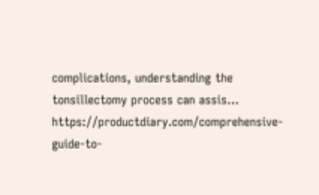complications, understanding the tonsillectomy process can assis... https://productdiary.com/comprehensive-guide-to-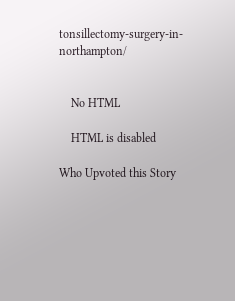tonsillectomy-surgery-in-northampton/


    No HTML

    HTML is disabled

Who Upvoted this Story